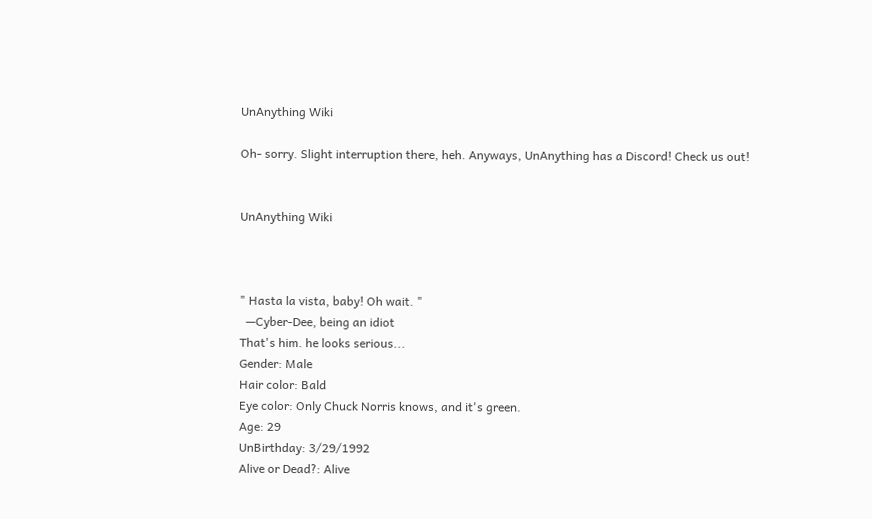UnAnything Wiki

Oh- sorry. Slight interruption there, heh. Anyways, UnAnything has a Discord! Check us out!


UnAnything Wiki



" Hasta la vista, baby! Oh wait. "
  —Cyber-Dee, being an idiot
That's him. he looks serious...
Gender: Male
Hair color: Bald
Eye color: Only Chuck Norris knows, and it's green.
Age: 29
UnBirthday: 3/29/1992
Alive or Dead?: Alive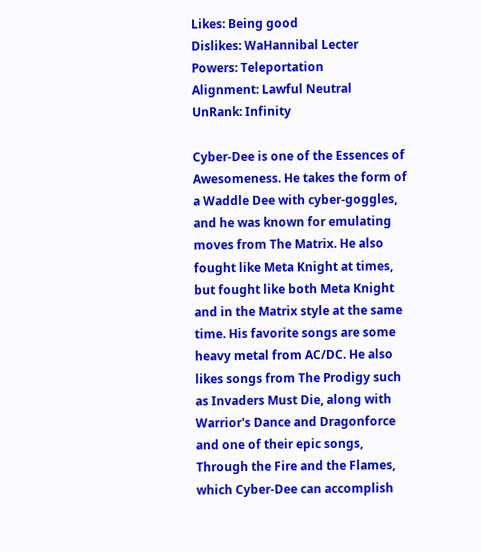Likes: Being good
Dislikes: WaHannibal Lecter
Powers: Teleportation
Alignment: Lawful Neutral
UnRank: Infinity

Cyber-Dee is one of the Essences of Awesomeness. He takes the form of a Waddle Dee with cyber-goggles, and he was known for emulating moves from The Matrix. He also fought like Meta Knight at times, but fought like both Meta Knight and in the Matrix style at the same time. His favorite songs are some heavy metal from AC/DC. He also likes songs from The Prodigy such as Invaders Must Die, along with Warrior's Dance and Dragonforce and one of their epic songs, Through the Fire and the Flames, which Cyber-Dee can accomplish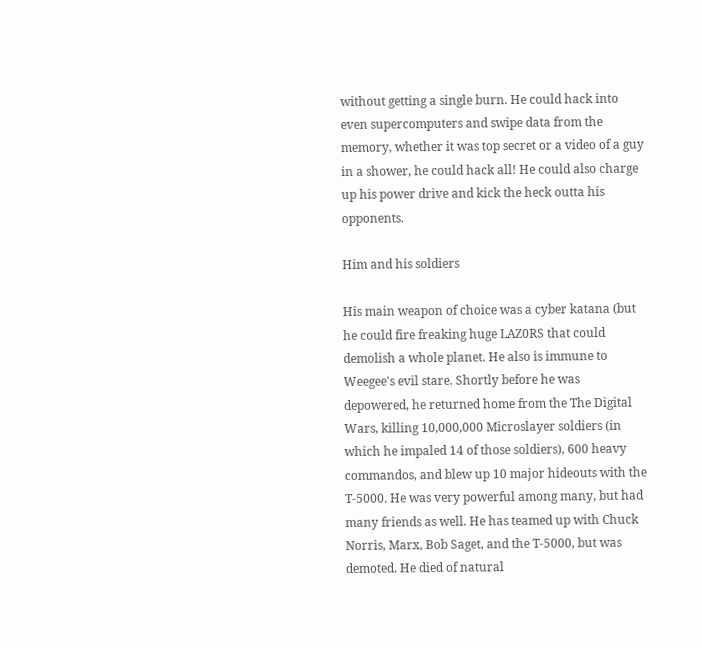without getting a single burn. He could hack into even supercomputers and swipe data from the memory, whether it was top secret or a video of a guy in a shower, he could hack all! He could also charge up his power drive and kick the heck outta his opponents.

Him and his soldiers

His main weapon of choice was a cyber katana (but he could fire freaking huge LAZ0RS that could demolish a whole planet. He also is immune to Weegee's evil stare. Shortly before he was depowered, he returned home from the The Digital Wars, killing 10,000,000 Microslayer soldiers (in which he impaled 14 of those soldiers), 600 heavy commandos, and blew up 10 major hideouts with the T-5000. He was very powerful among many, but had many friends as well. He has teamed up with Chuck Norris, Marx, Bob Saget, and the T-5000, but was demoted. He died of natural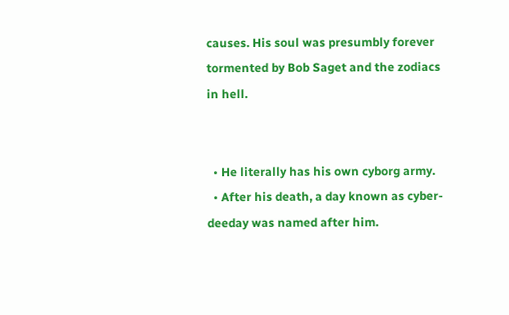causes. His soul was presumbly forever tormented by Bob Saget and the zodiacs in hell.


  • He literally has his own cyborg army.
  • After his death, a day known as cyber-deeday was named after him.